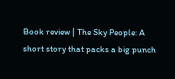Book review | The Sky People: A short story that packs a big punch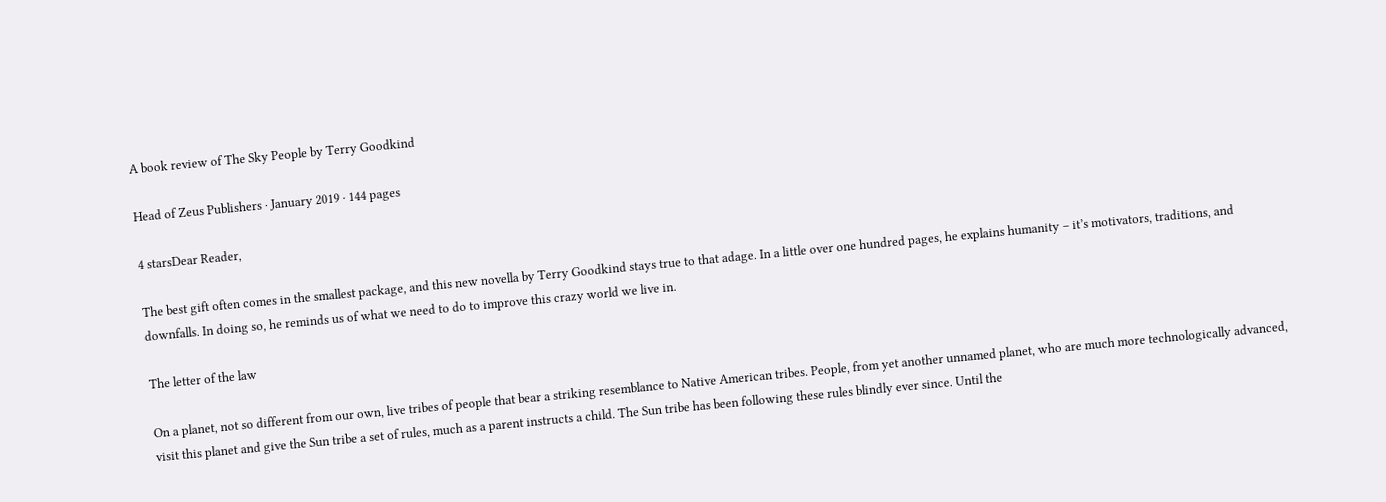A book review of The Sky People by Terry Goodkind

Head of Zeus Publishers · January 2019 · 144 pages

4 starsDear Reader,

The best gift often comes in the smallest package, and this new novella by Terry Goodkind stays true to that adage. In a little over one hundred pages, he explains humanity – it’s motivators, traditions, and downfalls. In doing so, he reminds us of what we need to do to improve this crazy world we live in.

The letter of the law

On a planet, not so different from our own, live tribes of people that bear a striking resemblance to Native American tribes. People, from yet another unnamed planet, who are much more technologically advanced, visit this planet and give the Sun tribe a set of rules, much as a parent instructs a child. The Sun tribe has been following these rules blindly ever since. Until the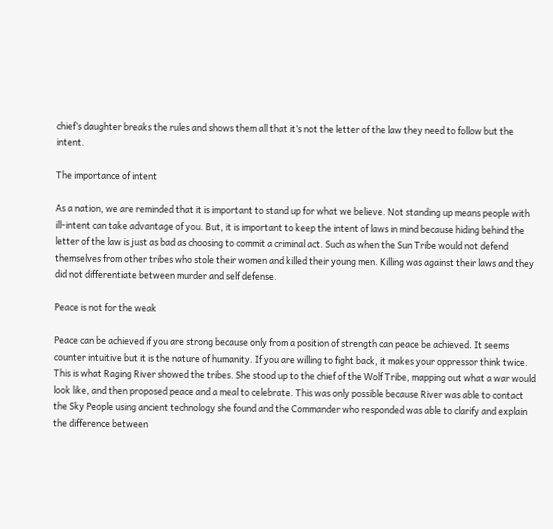chief’s daughter breaks the rules and shows them all that it’s not the letter of the law they need to follow but the intent.

The importance of intent

As a nation, we are reminded that it is important to stand up for what we believe. Not standing up means people with ill-intent can take advantage of you. But, it is important to keep the intent of laws in mind because hiding behind the letter of the law is just as bad as choosing to commit a criminal act. Such as when the Sun Tribe would not defend themselves from other tribes who stole their women and killed their young men. Killing was against their laws and they did not differentiate between murder and self defense.

Peace is not for the weak

Peace can be achieved if you are strong because only from a position of strength can peace be achieved. It seems counter intuitive but it is the nature of humanity. If you are willing to fight back, it makes your oppressor think twice. This is what Raging River showed the tribes. She stood up to the chief of the Wolf Tribe, mapping out what a war would look like, and then proposed peace and a meal to celebrate. This was only possible because River was able to contact the Sky People using ancient technology she found and the Commander who responded was able to clarify and explain the difference between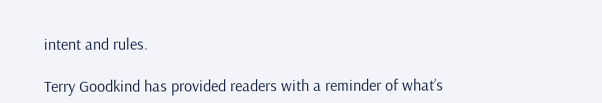intent and rules.

Terry Goodkind has provided readers with a reminder of what’s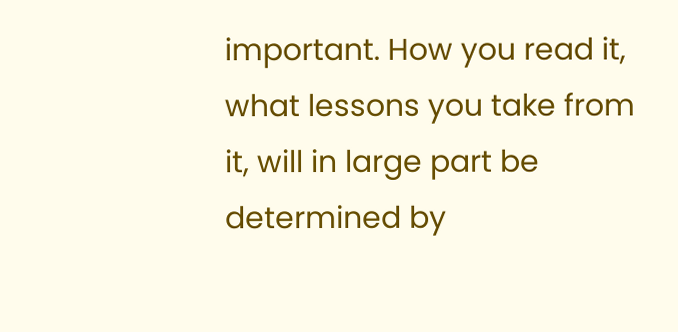important. How you read it, what lessons you take from it, will in large part be determined by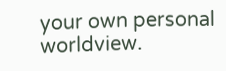your own personal worldview.